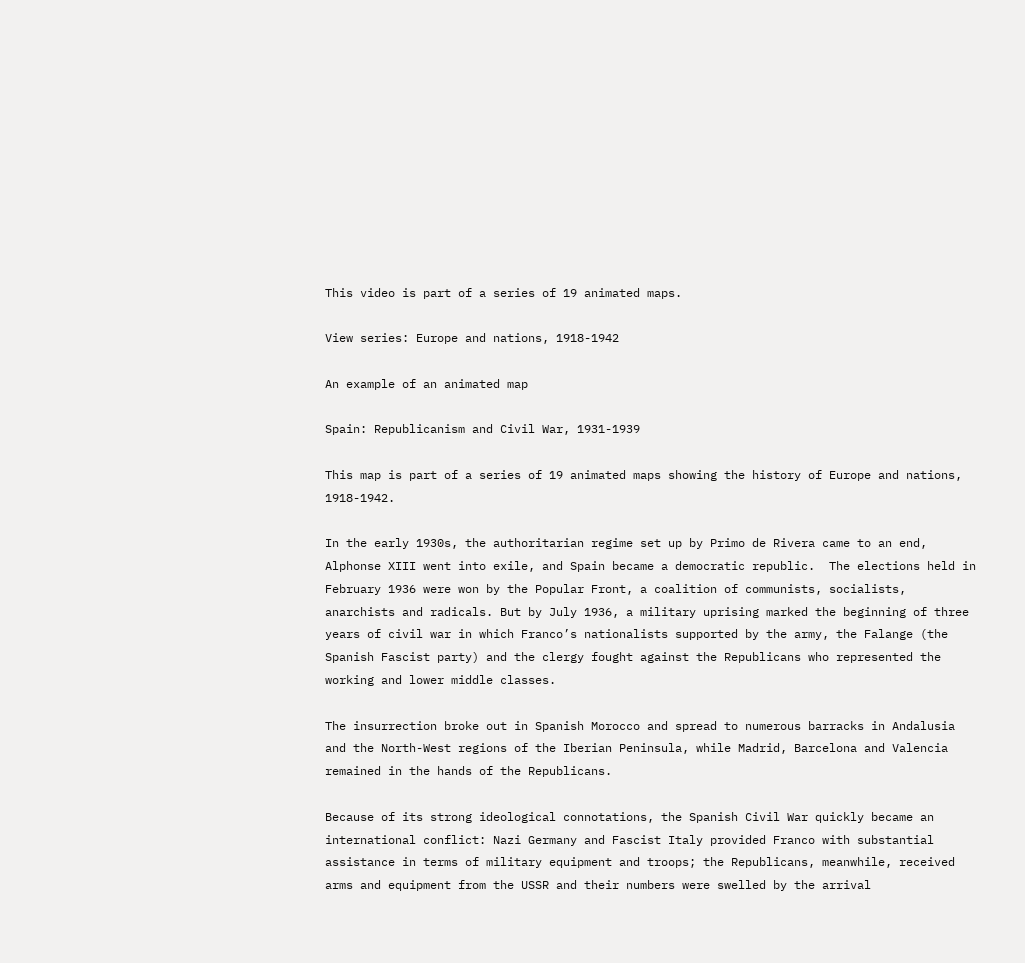This video is part of a series of 19 animated maps.

View series: Europe and nations, 1918-1942

An example of an animated map

Spain: Republicanism and Civil War, 1931-1939

This map is part of a series of 19 animated maps showing the history of Europe and nations, 1918-1942.

In the early 1930s, the authoritarian regime set up by Primo de Rivera came to an end, Alphonse XIII went into exile, and Spain became a democratic republic.  The elections held in February 1936 were won by the Popular Front, a coalition of communists, socialists, anarchists and radicals. But by July 1936, a military uprising marked the beginning of three years of civil war in which Franco’s nationalists supported by the army, the Falange (the Spanish Fascist party) and the clergy fought against the Republicans who represented the working and lower middle classes.

The insurrection broke out in Spanish Morocco and spread to numerous barracks in Andalusia and the North-West regions of the Iberian Peninsula, while Madrid, Barcelona and Valencia remained in the hands of the Republicans.

Because of its strong ideological connotations, the Spanish Civil War quickly became an international conflict: Nazi Germany and Fascist Italy provided Franco with substantial assistance in terms of military equipment and troops; the Republicans, meanwhile, received arms and equipment from the USSR and their numbers were swelled by the arrival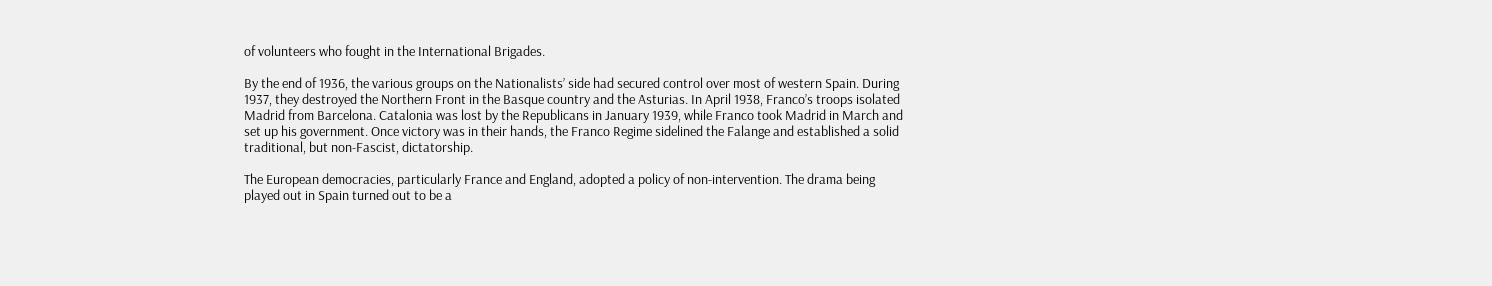of volunteers who fought in the International Brigades.

By the end of 1936, the various groups on the Nationalists’ side had secured control over most of western Spain. During 1937, they destroyed the Northern Front in the Basque country and the Asturias. In April 1938, Franco’s troops isolated Madrid from Barcelona. Catalonia was lost by the Republicans in January 1939, while Franco took Madrid in March and set up his government. Once victory was in their hands, the Franco Regime sidelined the Falange and established a solid traditional, but non-Fascist, dictatorship.

The European democracies, particularly France and England, adopted a policy of non-intervention. The drama being played out in Spain turned out to be a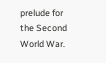prelude for the Second World War.